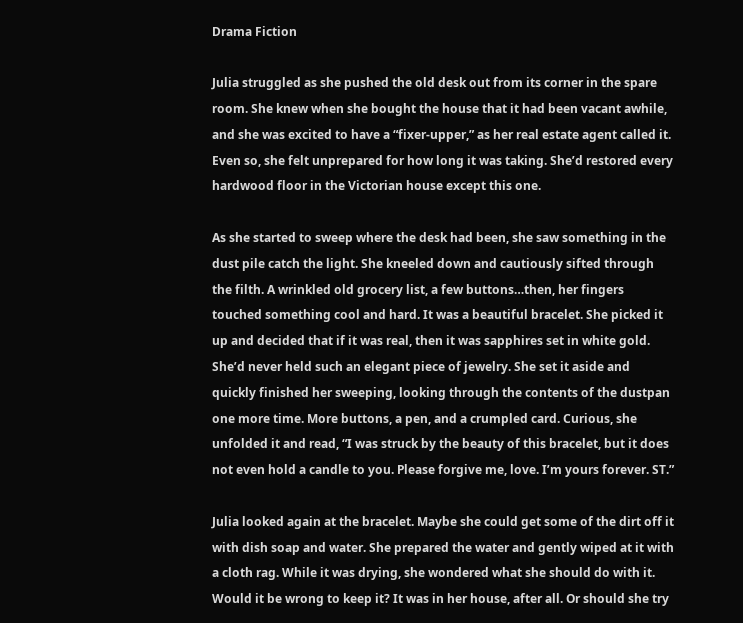Drama Fiction

Julia struggled as she pushed the old desk out from its corner in the spare room. She knew when she bought the house that it had been vacant awhile, and she was excited to have a “fixer-upper,” as her real estate agent called it. Even so, she felt unprepared for how long it was taking. She’d restored every hardwood floor in the Victorian house except this one.

As she started to sweep where the desk had been, she saw something in the dust pile catch the light. She kneeled down and cautiously sifted through the filth. A wrinkled old grocery list, a few buttons…then, her fingers touched something cool and hard. It was a beautiful bracelet. She picked it up and decided that if it was real, then it was sapphires set in white gold. She’d never held such an elegant piece of jewelry. She set it aside and quickly finished her sweeping, looking through the contents of the dustpan one more time. More buttons, a pen, and a crumpled card. Curious, she unfolded it and read, “I was struck by the beauty of this bracelet, but it does not even hold a candle to you. Please forgive me, love. I’m yours forever. ST.”

Julia looked again at the bracelet. Maybe she could get some of the dirt off it with dish soap and water. She prepared the water and gently wiped at it with a cloth rag. While it was drying, she wondered what she should do with it. Would it be wrong to keep it? It was in her house, after all. Or should she try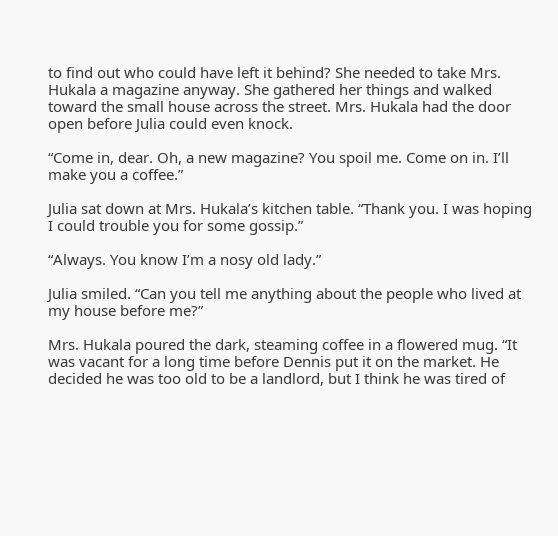to find out who could have left it behind? She needed to take Mrs. Hukala a magazine anyway. She gathered her things and walked toward the small house across the street. Mrs. Hukala had the door open before Julia could even knock.

“Come in, dear. Oh, a new magazine? You spoil me. Come on in. I’ll make you a coffee.”

Julia sat down at Mrs. Hukala’s kitchen table. “Thank you. I was hoping I could trouble you for some gossip.”

“Always. You know I’m a nosy old lady.”

Julia smiled. “Can you tell me anything about the people who lived at my house before me?”

Mrs. Hukala poured the dark, steaming coffee in a flowered mug. “It was vacant for a long time before Dennis put it on the market. He decided he was too old to be a landlord, but I think he was tired of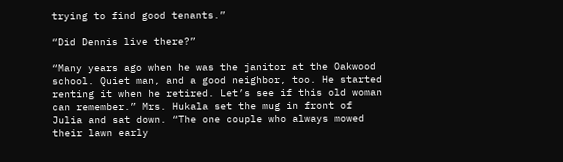trying to find good tenants.”

“Did Dennis live there?”

“Many years ago when he was the janitor at the Oakwood school. Quiet man, and a good neighbor, too. He started renting it when he retired. Let’s see if this old woman can remember.” Mrs. Hukala set the mug in front of Julia and sat down. “The one couple who always mowed their lawn early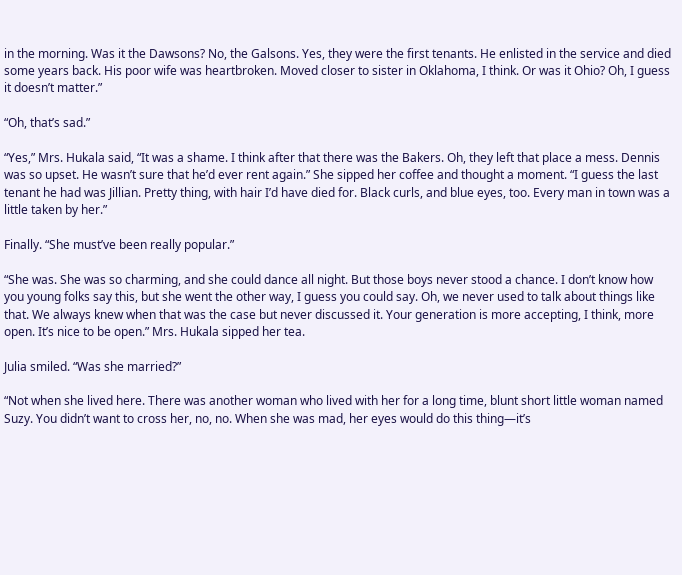in the morning. Was it the Dawsons? No, the Galsons. Yes, they were the first tenants. He enlisted in the service and died some years back. His poor wife was heartbroken. Moved closer to sister in Oklahoma, I think. Or was it Ohio? Oh, I guess it doesn’t matter.”

“Oh, that’s sad.”

“Yes,” Mrs. Hukala said, “It was a shame. I think after that there was the Bakers. Oh, they left that place a mess. Dennis was so upset. He wasn’t sure that he’d ever rent again.” She sipped her coffee and thought a moment. “I guess the last tenant he had was Jillian. Pretty thing, with hair I’d have died for. Black curls, and blue eyes, too. Every man in town was a little taken by her.”

Finally. “She must’ve been really popular.”

“She was. She was so charming, and she could dance all night. But those boys never stood a chance. I don’t know how you young folks say this, but she went the other way, I guess you could say. Oh, we never used to talk about things like that. We always knew when that was the case but never discussed it. Your generation is more accepting, I think, more open. It’s nice to be open.” Mrs. Hukala sipped her tea.

Julia smiled. “Was she married?”

“Not when she lived here. There was another woman who lived with her for a long time, blunt short little woman named Suzy. You didn’t want to cross her, no, no. When she was mad, her eyes would do this thing—it’s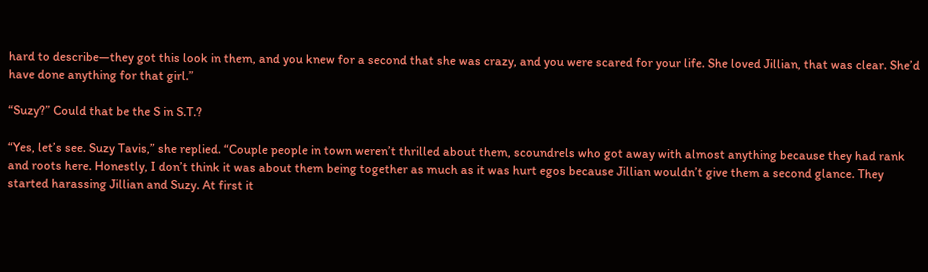hard to describe—they got this look in them, and you knew for a second that she was crazy, and you were scared for your life. She loved Jillian, that was clear. She’d have done anything for that girl.”

“Suzy?” Could that be the S in S.T.?

“Yes, let’s see. Suzy Tavis,” she replied. “Couple people in town weren’t thrilled about them, scoundrels who got away with almost anything because they had rank and roots here. Honestly, I don’t think it was about them being together as much as it was hurt egos because Jillian wouldn’t give them a second glance. They started harassing Jillian and Suzy. At first it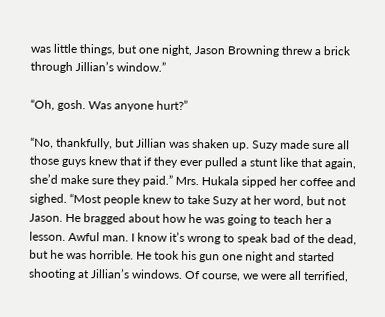was little things, but one night, Jason Browning threw a brick through Jillian’s window.”

“Oh, gosh. Was anyone hurt?”

“No, thankfully, but Jillian was shaken up. Suzy made sure all those guys knew that if they ever pulled a stunt like that again, she’d make sure they paid.” Mrs. Hukala sipped her coffee and sighed. “Most people knew to take Suzy at her word, but not Jason. He bragged about how he was going to teach her a lesson. Awful man. I know it’s wrong to speak bad of the dead, but he was horrible. He took his gun one night and started shooting at Jillian’s windows. Of course, we were all terrified,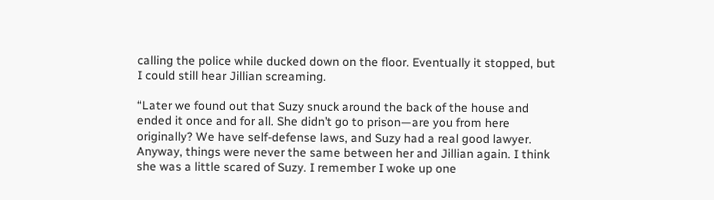calling the police while ducked down on the floor. Eventually it stopped, but I could still hear Jillian screaming.

“Later we found out that Suzy snuck around the back of the house and ended it once and for all. She didn’t go to prison—are you from here originally? We have self-defense laws, and Suzy had a real good lawyer. Anyway, things were never the same between her and Jillian again. I think she was a little scared of Suzy. I remember I woke up one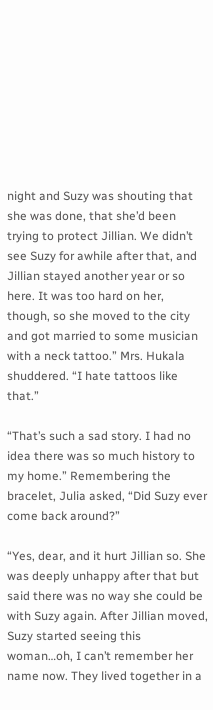night and Suzy was shouting that she was done, that she’d been trying to protect Jillian. We didn’t see Suzy for awhile after that, and Jillian stayed another year or so here. It was too hard on her, though, so she moved to the city and got married to some musician with a neck tattoo.” Mrs. Hukala shuddered. “I hate tattoos like that.”

“That’s such a sad story. I had no idea there was so much history to my home.” Remembering the bracelet, Julia asked, “Did Suzy ever come back around?”

“Yes, dear, and it hurt Jillian so. She was deeply unhappy after that but said there was no way she could be with Suzy again. After Jillian moved, Suzy started seeing this woman…oh, I can’t remember her name now. They lived together in a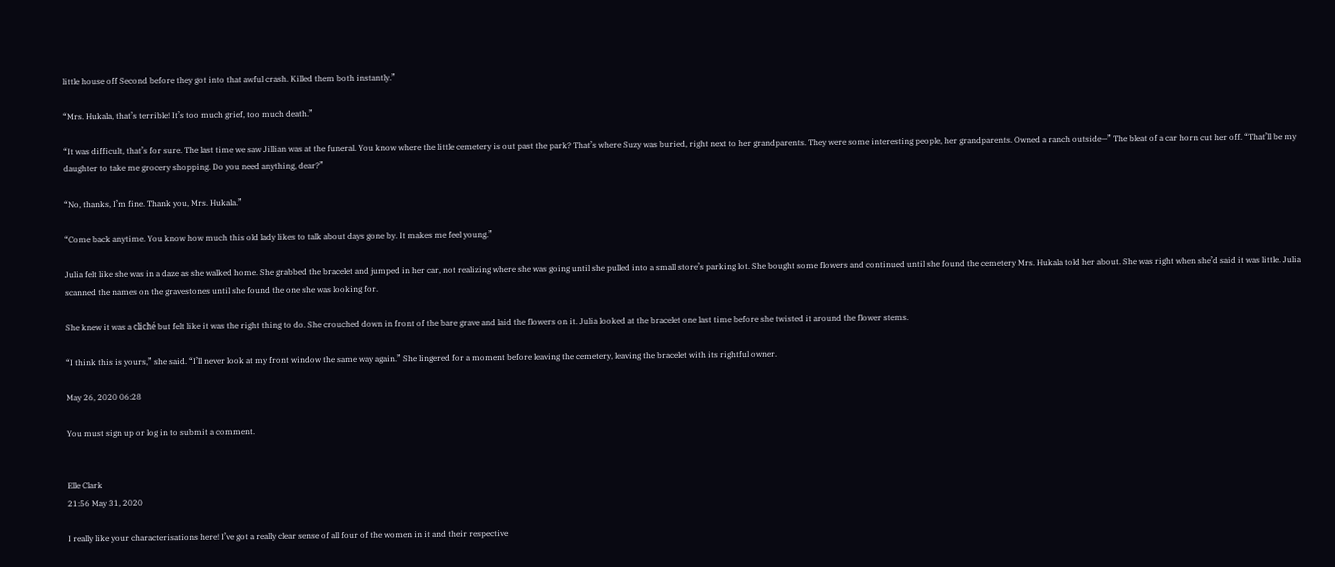little house off Second before they got into that awful crash. Killed them both instantly.”

“Mrs. Hukala, that’s terrible! It’s too much grief, too much death.”

“It was difficult, that’s for sure. The last time we saw Jillian was at the funeral. You know where the little cemetery is out past the park? That’s where Suzy was buried, right next to her grandparents. They were some interesting people, her grandparents. Owned a ranch outside—” The bleat of a car horn cut her off. “That’ll be my daughter to take me grocery shopping. Do you need anything, dear?”

“No, thanks, I’m fine. Thank you, Mrs. Hukala.”

“Come back anytime. You know how much this old lady likes to talk about days gone by. It makes me feel young.”

Julia felt like she was in a daze as she walked home. She grabbed the bracelet and jumped in her car, not realizing where she was going until she pulled into a small store’s parking lot. She bought some flowers and continued until she found the cemetery Mrs. Hukala told her about. She was right when she’d said it was little. Julia scanned the names on the gravestones until she found the one she was looking for.

She knew it was a cliché but felt like it was the right thing to do. She crouched down in front of the bare grave and laid the flowers on it. Julia looked at the bracelet one last time before she twisted it around the flower stems.

“I think this is yours,” she said. “I’ll never look at my front window the same way again.” She lingered for a moment before leaving the cemetery, leaving the bracelet with its rightful owner.

May 26, 2020 06:28

You must sign up or log in to submit a comment.


Elle Clark
21:56 May 31, 2020

I really like your characterisations here! I’ve got a really clear sense of all four of the women in it and their respective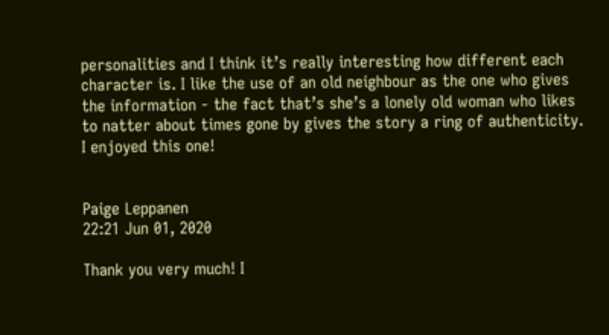personalities and I think it’s really interesting how different each character is. I like the use of an old neighbour as the one who gives the information - the fact that’s she’s a lonely old woman who likes to natter about times gone by gives the story a ring of authenticity. I enjoyed this one!


Paige Leppanen
22:21 Jun 01, 2020

Thank you very much! I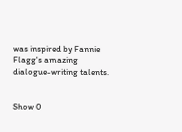was inspired by Fannie Flagg's amazing dialogue-writing talents.


Show 0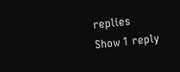replies
Show 1 reply